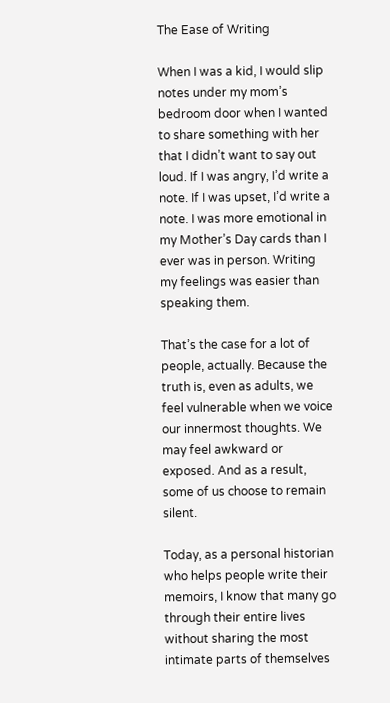The Ease of Writing

When I was a kid, I would slip notes under my mom’s bedroom door when I wanted to share something with her that I didn’t want to say out loud. If I was angry, I’d write a note. If I was upset, I’d write a note. I was more emotional in my Mother’s Day cards than I ever was in person. Writing my feelings was easier than speaking them.

That’s the case for a lot of people, actually. Because the truth is, even as adults, we feel vulnerable when we voice our innermost thoughts. We may feel awkward or exposed. And as a result, some of us choose to remain silent.

Today, as a personal historian who helps people write their memoirs, I know that many go through their entire lives without sharing the most intimate parts of themselves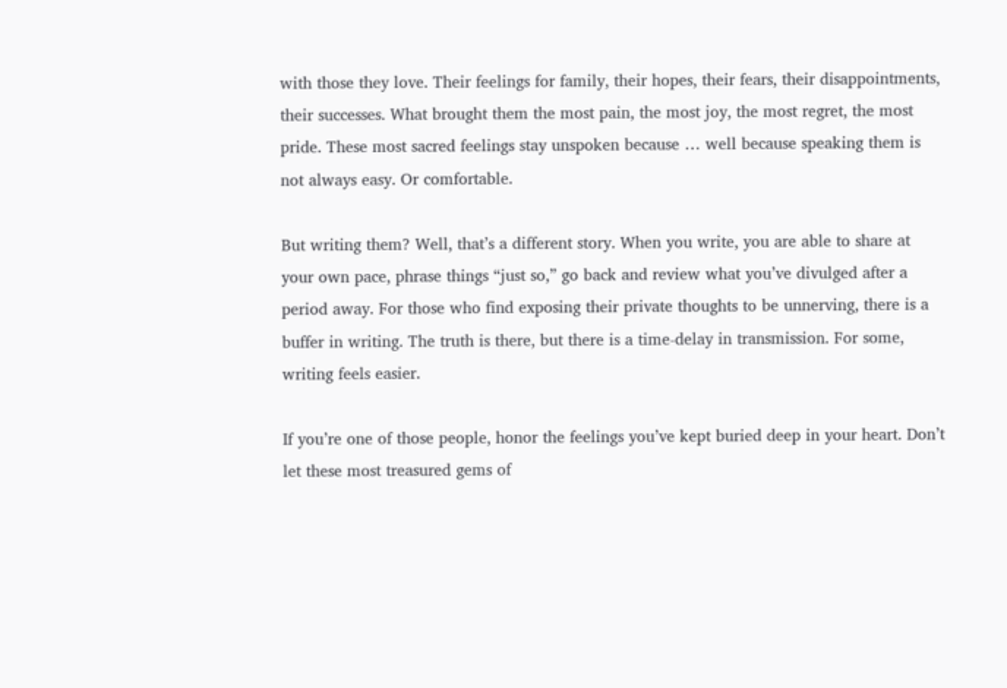with those they love. Their feelings for family, their hopes, their fears, their disappointments, their successes. What brought them the most pain, the most joy, the most regret, the most pride. These most sacred feelings stay unspoken because … well because speaking them is not always easy. Or comfortable.

But writing them? Well, that’s a different story. When you write, you are able to share at your own pace, phrase things “just so,” go back and review what you’ve divulged after a period away. For those who find exposing their private thoughts to be unnerving, there is a buffer in writing. The truth is there, but there is a time-delay in transmission. For some, writing feels easier.

If you’re one of those people, honor the feelings you’ve kept buried deep in your heart. Don’t let these most treasured gems of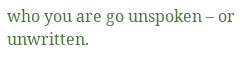who you are go unspoken – or unwritten.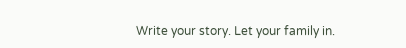Write your story. Let your family in.